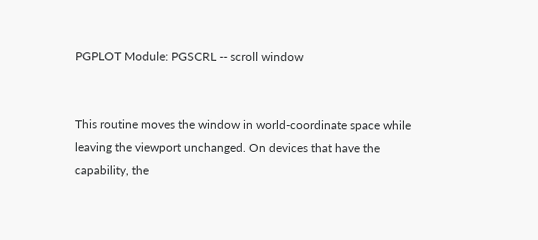PGPLOT Module: PGSCRL -- scroll window


This routine moves the window in world-coordinate space while
leaving the viewport unchanged. On devices that have the
capability, the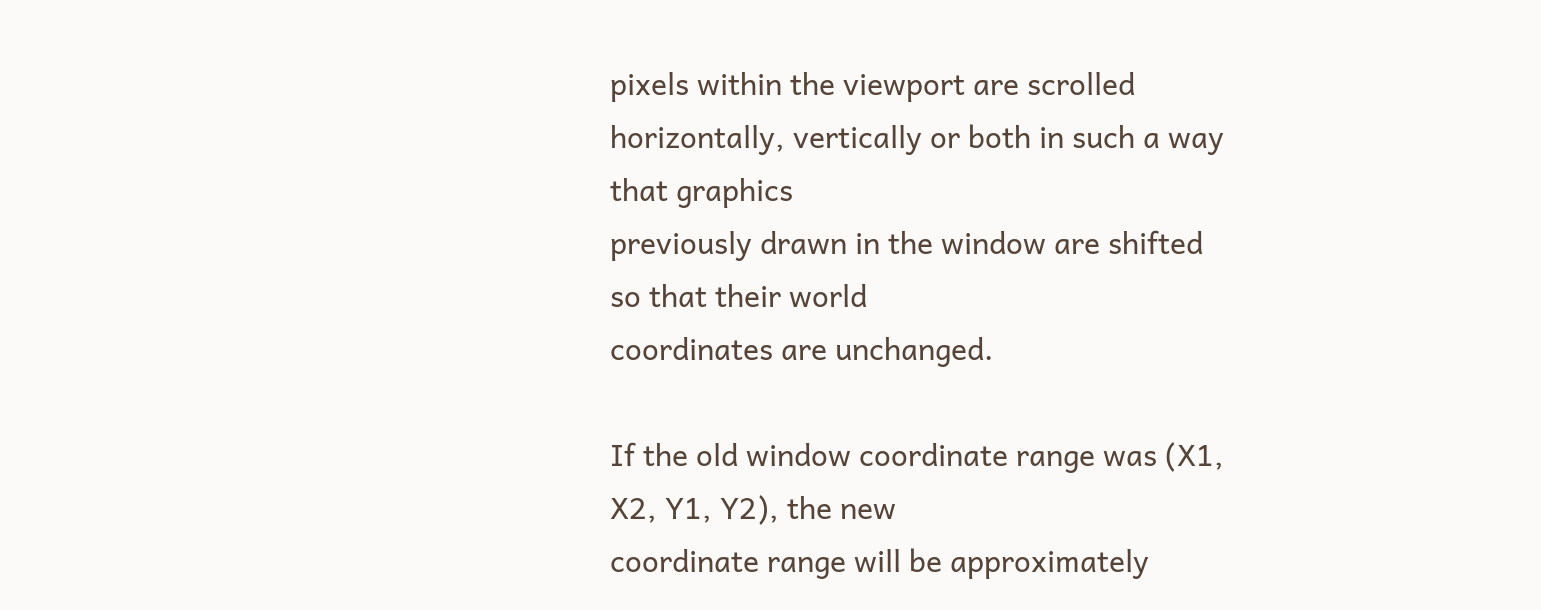pixels within the viewport are scrolled
horizontally, vertically or both in such a way that graphics
previously drawn in the window are shifted so that their world
coordinates are unchanged.

If the old window coordinate range was (X1, X2, Y1, Y2), the new
coordinate range will be approximately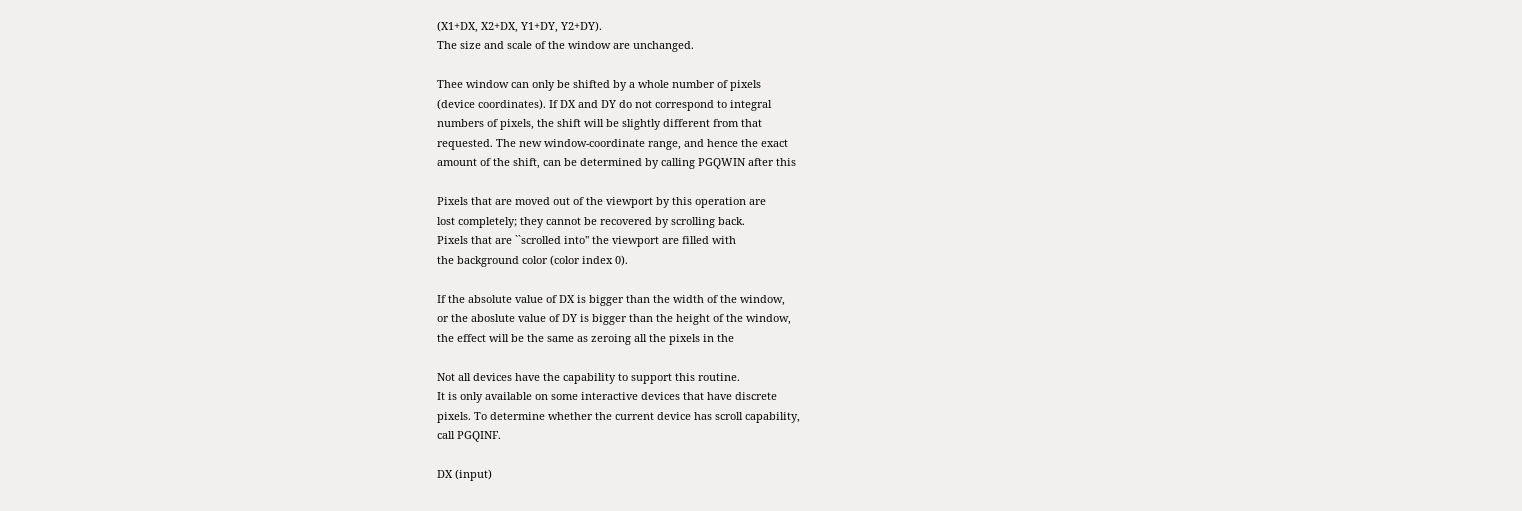(X1+DX, X2+DX, Y1+DY, Y2+DY).
The size and scale of the window are unchanged.

Thee window can only be shifted by a whole number of pixels
(device coordinates). If DX and DY do not correspond to integral
numbers of pixels, the shift will be slightly different from that
requested. The new window-coordinate range, and hence the exact
amount of the shift, can be determined by calling PGQWIN after this

Pixels that are moved out of the viewport by this operation are
lost completely; they cannot be recovered by scrolling back.
Pixels that are ``scrolled into'' the viewport are filled with
the background color (color index 0).

If the absolute value of DX is bigger than the width of the window,
or the aboslute value of DY is bigger than the height of the window,
the effect will be the same as zeroing all the pixels in the

Not all devices have the capability to support this routine.
It is only available on some interactive devices that have discrete
pixels. To determine whether the current device has scroll capability,
call PGQINF.

DX (input)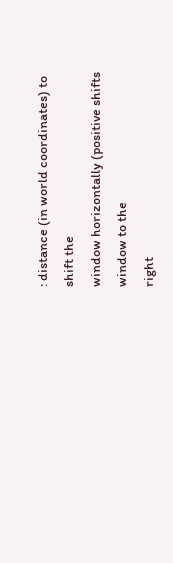: distance (in world coordinates) to shift the
window horizontally (positive shifts window to the
right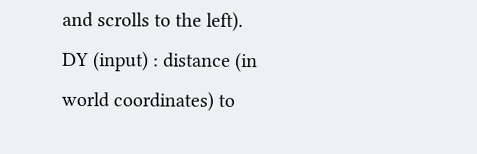and scrolls to the left).
DY (input) : distance (in world coordinates) to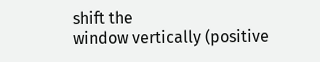shift the
window vertically (positive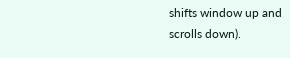shifts window up and
scrolls down).